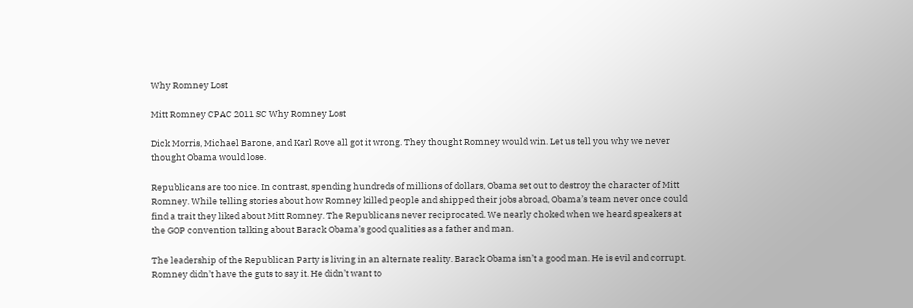Why Romney Lost

Mitt Romney CPAC 2011 SC Why Romney Lost

Dick Morris, Michael Barone, and Karl Rove all got it wrong. They thought Romney would win. Let us tell you why we never thought Obama would lose.

Republicans are too nice. In contrast, spending hundreds of millions of dollars, Obama set out to destroy the character of Mitt Romney. While telling stories about how Romney killed people and shipped their jobs abroad, Obama’s team never once could find a trait they liked about Mitt Romney. The Republicans never reciprocated. We nearly choked when we heard speakers at the GOP convention talking about Barack Obama’s good qualities as a father and man.

The leadership of the Republican Party is living in an alternate reality. Barack Obama isn’t a good man. He is evil and corrupt. Romney didn’t have the guts to say it. He didn’t want to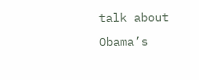talk about Obama’s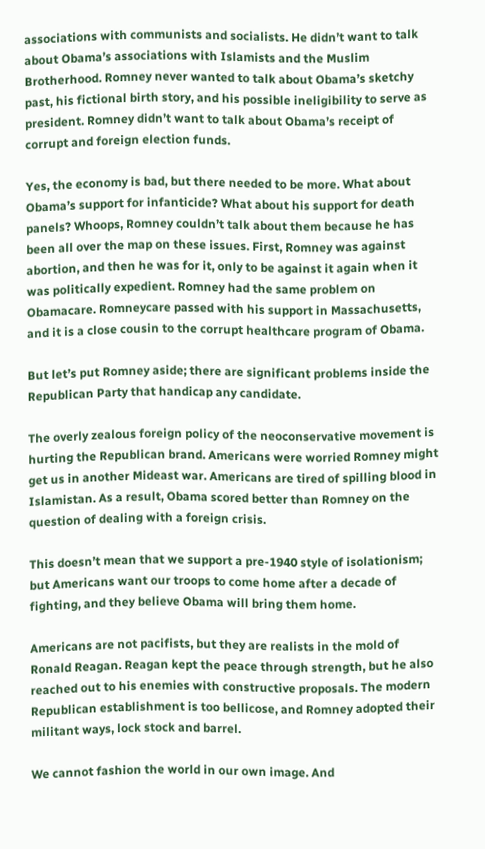associations with communists and socialists. He didn’t want to talk about Obama’s associations with Islamists and the Muslim Brotherhood. Romney never wanted to talk about Obama’s sketchy past, his fictional birth story, and his possible ineligibility to serve as president. Romney didn’t want to talk about Obama’s receipt of corrupt and foreign election funds.

Yes, the economy is bad, but there needed to be more. What about Obama’s support for infanticide? What about his support for death panels? Whoops, Romney couldn’t talk about them because he has been all over the map on these issues. First, Romney was against abortion, and then he was for it, only to be against it again when it was politically expedient. Romney had the same problem on Obamacare. Romneycare passed with his support in Massachusetts, and it is a close cousin to the corrupt healthcare program of Obama.

But let’s put Romney aside; there are significant problems inside the Republican Party that handicap any candidate.

The overly zealous foreign policy of the neoconservative movement is hurting the Republican brand. Americans were worried Romney might get us in another Mideast war. Americans are tired of spilling blood in Islamistan. As a result, Obama scored better than Romney on the question of dealing with a foreign crisis.

This doesn’t mean that we support a pre-1940 style of isolationism; but Americans want our troops to come home after a decade of fighting, and they believe Obama will bring them home.

Americans are not pacifists, but they are realists in the mold of Ronald Reagan. Reagan kept the peace through strength, but he also reached out to his enemies with constructive proposals. The modern Republican establishment is too bellicose, and Romney adopted their militant ways, lock stock and barrel.

We cannot fashion the world in our own image. And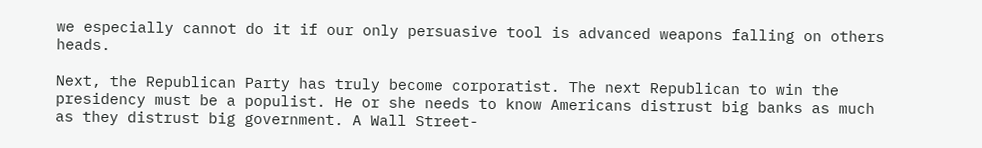we especially cannot do it if our only persuasive tool is advanced weapons falling on others heads.

Next, the Republican Party has truly become corporatist. The next Republican to win the presidency must be a populist. He or she needs to know Americans distrust big banks as much as they distrust big government. A Wall Street-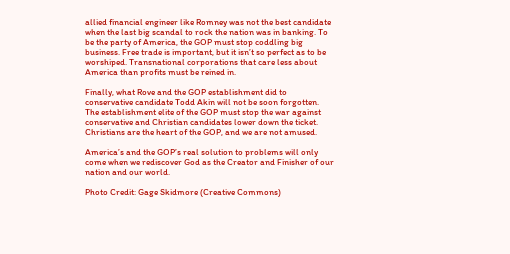allied financial engineer like Romney was not the best candidate when the last big scandal to rock the nation was in banking. To be the party of America, the GOP must stop coddling big business. Free trade is important, but it isn’t so perfect as to be worshiped. Transnational corporations that care less about America than profits must be reined in.

Finally, what Rove and the GOP establishment did to conservative candidate Todd Akin will not be soon forgotten. The establishment elite of the GOP must stop the war against conservative and Christian candidates lower down the ticket. Christians are the heart of the GOP, and we are not amused.

America’s and the GOP’s real solution to problems will only come when we rediscover God as the Creator and Finisher of our nation and our world.

Photo Credit: Gage Skidmore (Creative Commons)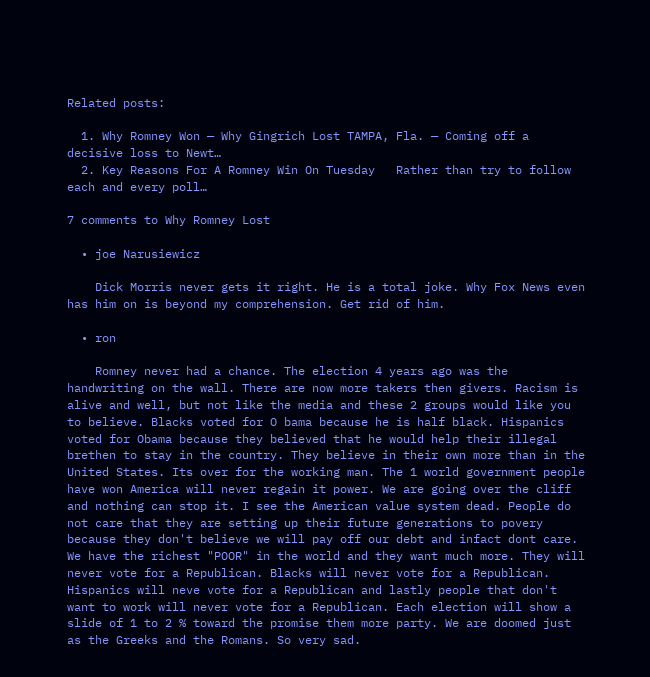Related posts:

  1. Why Romney Won — Why Gingrich Lost TAMPA, Fla. — Coming off a decisive loss to Newt…
  2. Key Reasons For A Romney Win On Tuesday   Rather than try to follow each and every poll…

7 comments to Why Romney Lost

  • joe Narusiewicz

    Dick Morris never gets it right. He is a total joke. Why Fox News even has him on is beyond my comprehension. Get rid of him.

  • ron

    Romney never had a chance. The election 4 years ago was the handwriting on the wall. There are now more takers then givers. Racism is alive and well, but not like the media and these 2 groups would like you to believe. Blacks voted for O bama because he is half black. Hispanics voted for Obama because they believed that he would help their illegal brethen to stay in the country. They believe in their own more than in the United States. Its over for the working man. The 1 world government people have won America will never regain it power. We are going over the cliff and nothing can stop it. I see the American value system dead. People do not care that they are setting up their future generations to povery because they don't believe we will pay off our debt and infact dont care. We have the richest "POOR" in the world and they want much more. They will never vote for a Republican. Blacks will never vote for a Republican. Hispanics will neve vote for a Republican and lastly people that don't want to work will never vote for a Republican. Each election will show a slide of 1 to 2 % toward the promise them more party. We are doomed just as the Greeks and the Romans. So very sad.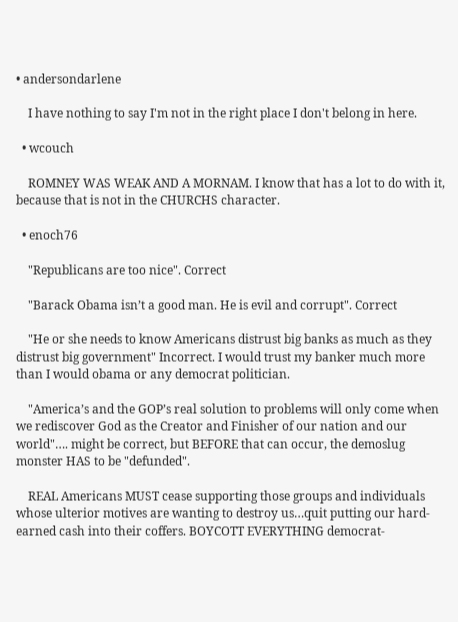• andersondarlene

    I have nothing to say I'm not in the right place I don't belong in here.

  • wcouch

    ROMNEY WAS WEAK AND A MORNAM. I know that has a lot to do with it, because that is not in the CHURCHS character.

  • enoch76

    "Republicans are too nice". Correct

    "Barack Obama isn’t a good man. He is evil and corrupt". Correct

    "He or she needs to know Americans distrust big banks as much as they distrust big government" Incorrect. I would trust my banker much more than I would obama or any democrat politician.

    "America’s and the GOP’s real solution to problems will only come when we rediscover God as the Creator and Finisher of our nation and our world"…. might be correct, but BEFORE that can occur, the demoslug monster HAS to be "defunded".

    REAL Americans MUST cease supporting those groups and individuals whose ulterior motives are wanting to destroy us…quit putting our hard-earned cash into their coffers. BOYCOTT EVERYTHING democrat-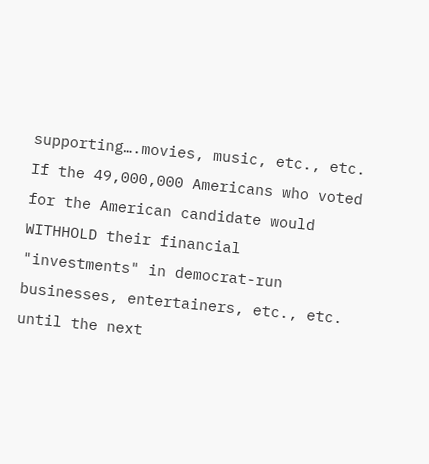supporting….movies, music, etc., etc. If the 49,000,000 Americans who voted for the American candidate would WITHHOLD their financial "investments" in democrat-run businesses, entertainers, etc., etc. until the next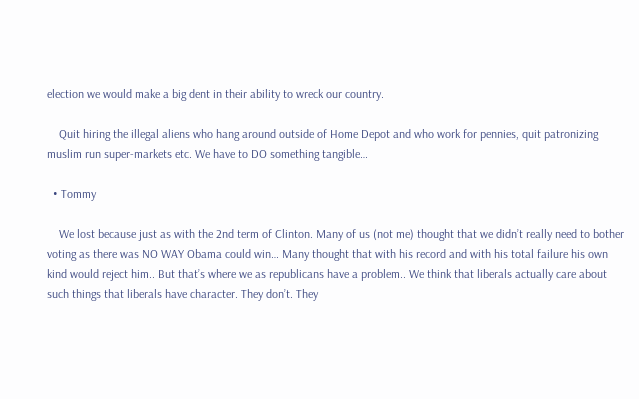election we would make a big dent in their ability to wreck our country.

    Quit hiring the illegal aliens who hang around outside of Home Depot and who work for pennies, quit patronizing muslim run super-markets etc. We have to DO something tangible…

  • Tommy

    We lost because just as with the 2nd term of Clinton. Many of us (not me) thought that we didn’t really need to bother voting as there was NO WAY Obama could win… Many thought that with his record and with his total failure his own kind would reject him.. But that’s where we as republicans have a problem.. We think that liberals actually care about such things that liberals have character. They don’t. They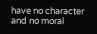have no character and no moral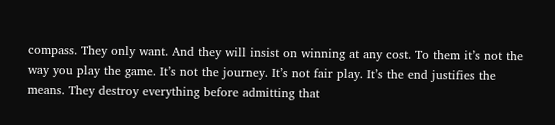compass. They only want. And they will insist on winning at any cost. To them it’s not the way you play the game. It’s not the journey. It’s not fair play. It’s the end justifies the means. They destroy everything before admitting that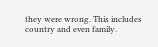they were wrong. This includes country and even family.